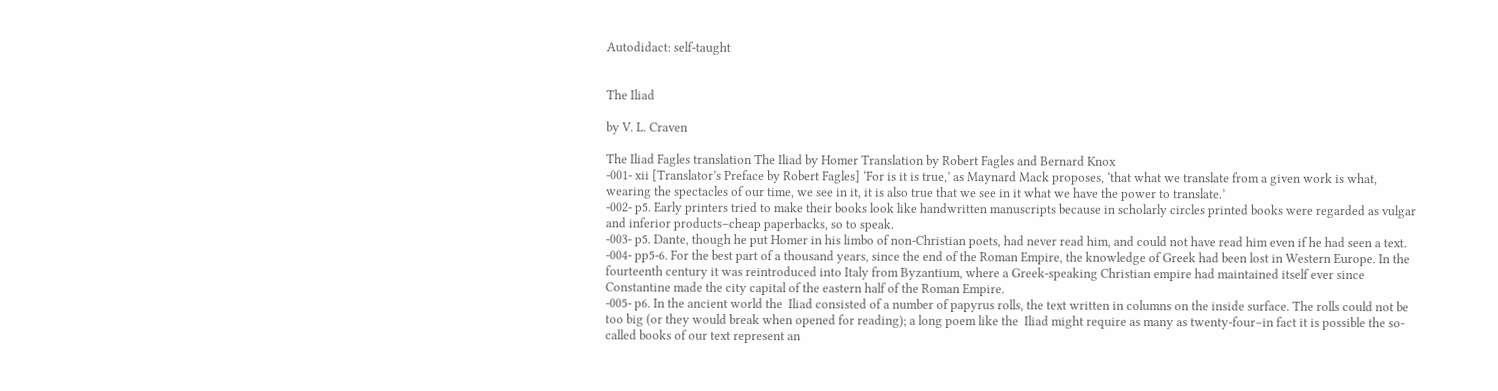Autodidact: self-taught


The Iliad

by V. L. Craven

The Iliad Fagles translation The Iliad by Homer Translation by Robert Fagles and Bernard Knox
-001- xii [Translator’s Preface by Robert Fagles] ‘For is it is true,’ as Maynard Mack proposes, ‘that what we translate from a given work is what, wearing the spectacles of our time, we see in it, it is also true that we see in it what we have the power to translate.’
-002- p5. Early printers tried to make their books look like handwritten manuscripts because in scholarly circles printed books were regarded as vulgar and inferior products–cheap paperbacks, so to speak.
-003- p5. Dante, though he put Homer in his limbo of non-Christian poets, had never read him, and could not have read him even if he had seen a text.
-004- pp5-6. For the best part of a thousand years, since the end of the Roman Empire, the knowledge of Greek had been lost in Western Europe. In the fourteenth century it was reintroduced into Italy from Byzantium, where a Greek-speaking Christian empire had maintained itself ever since Constantine made the city capital of the eastern half of the Roman Empire.
-005- p6. In the ancient world the  Iliad consisted of a number of papyrus rolls, the text written in columns on the inside surface. The rolls could not be too big (or they would break when opened for reading); a long poem like the  Iliad might require as many as twenty-four–in fact it is possible the so-called books of our text represent an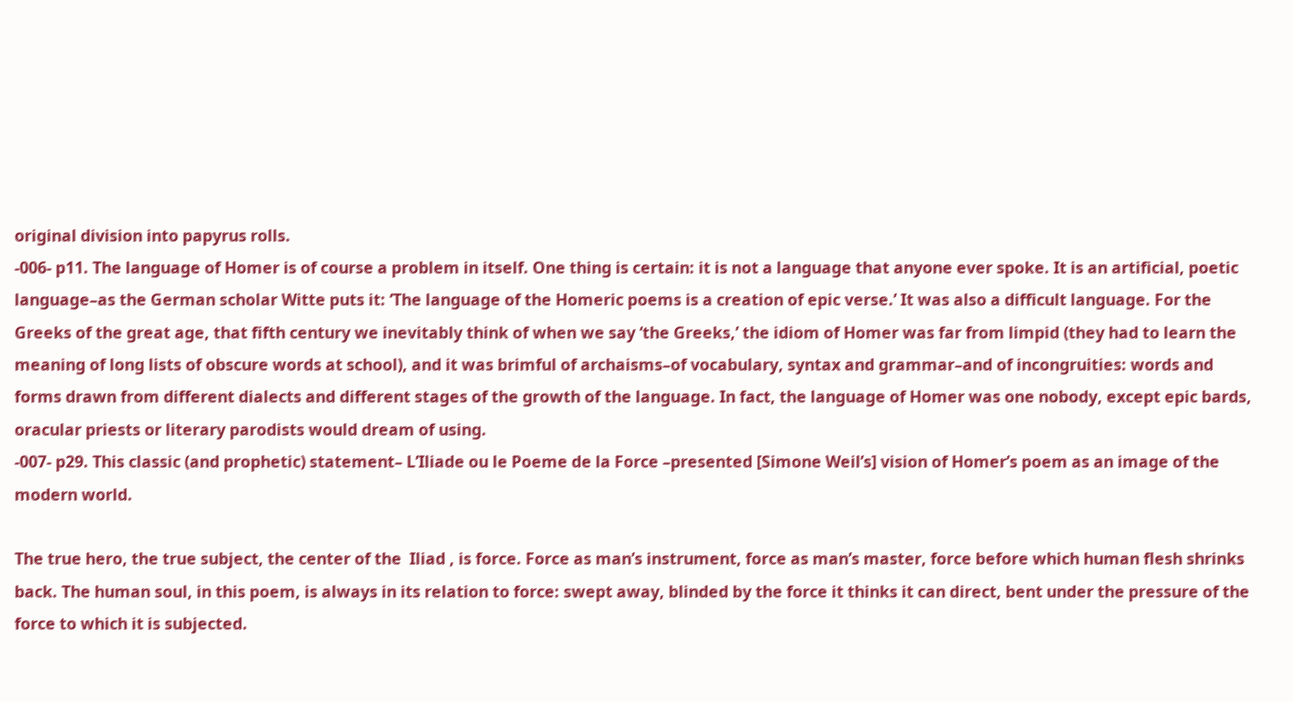original division into papyrus rolls.
-006- p11. The language of Homer is of course a problem in itself. One thing is certain: it is not a language that anyone ever spoke. It is an artificial, poetic language–as the German scholar Witte puts it: ‘The language of the Homeric poems is a creation of epic verse.’ It was also a difficult language. For the Greeks of the great age, that fifth century we inevitably think of when we say ‘the Greeks,’ the idiom of Homer was far from limpid (they had to learn the meaning of long lists of obscure words at school), and it was brimful of archaisms–of vocabulary, syntax and grammar–and of incongruities: words and forms drawn from different dialects and different stages of the growth of the language. In fact, the language of Homer was one nobody, except epic bards, oracular priests or literary parodists would dream of using.
-007- p29. This classic (and prophetic) statement– L’Iliade ou le Poeme de la Force –presented [Simone Weil’s] vision of Homer’s poem as an image of the modern world.

The true hero, the true subject, the center of the  Iliad , is force. Force as man’s instrument, force as man’s master, force before which human flesh shrinks back. The human soul, in this poem, is always in its relation to force: swept away, blinded by the force it thinks it can direct, bent under the pressure of the force to which it is subjected.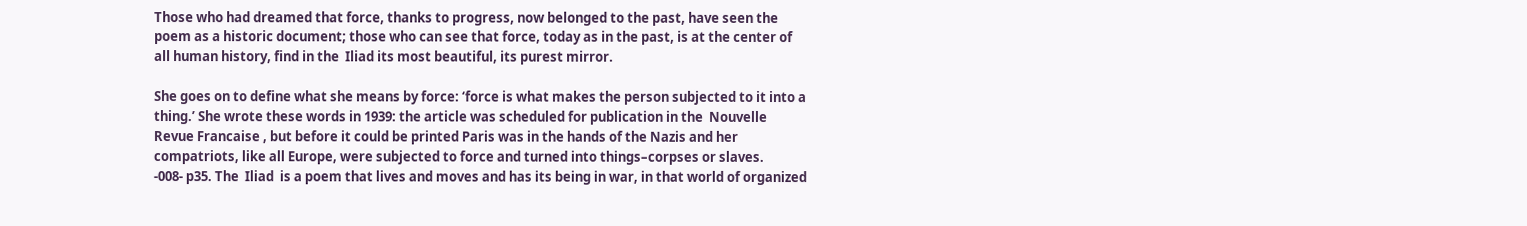Those who had dreamed that force, thanks to progress, now belonged to the past, have seen the poem as a historic document; those who can see that force, today as in the past, is at the center of all human history, find in the  Iliad its most beautiful, its purest mirror.

She goes on to define what she means by force: ‘force is what makes the person subjected to it into a thing.’ She wrote these words in 1939: the article was scheduled for publication in the  Nouvelle Revue Francaise , but before it could be printed Paris was in the hands of the Nazis and her compatriots, like all Europe, were subjected to force and turned into things–corpses or slaves.
-008- p35. The  Iliad  is a poem that lives and moves and has its being in war, in that world of organized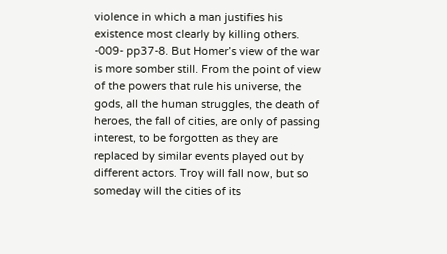violence in which a man justifies his existence most clearly by killing others.
-009- pp37-8. But Homer’s view of the war is more somber still. From the point of view of the powers that rule his universe, the gods, all the human struggles, the death of heroes, the fall of cities, are only of passing interest, to be forgotten as they are replaced by similar events played out by different actors. Troy will fall now, but so someday will the cities of its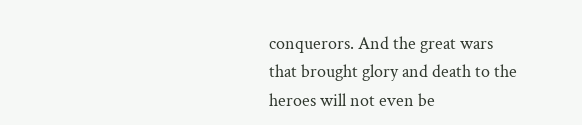conquerors. And the great wars that brought glory and death to the heroes will not even be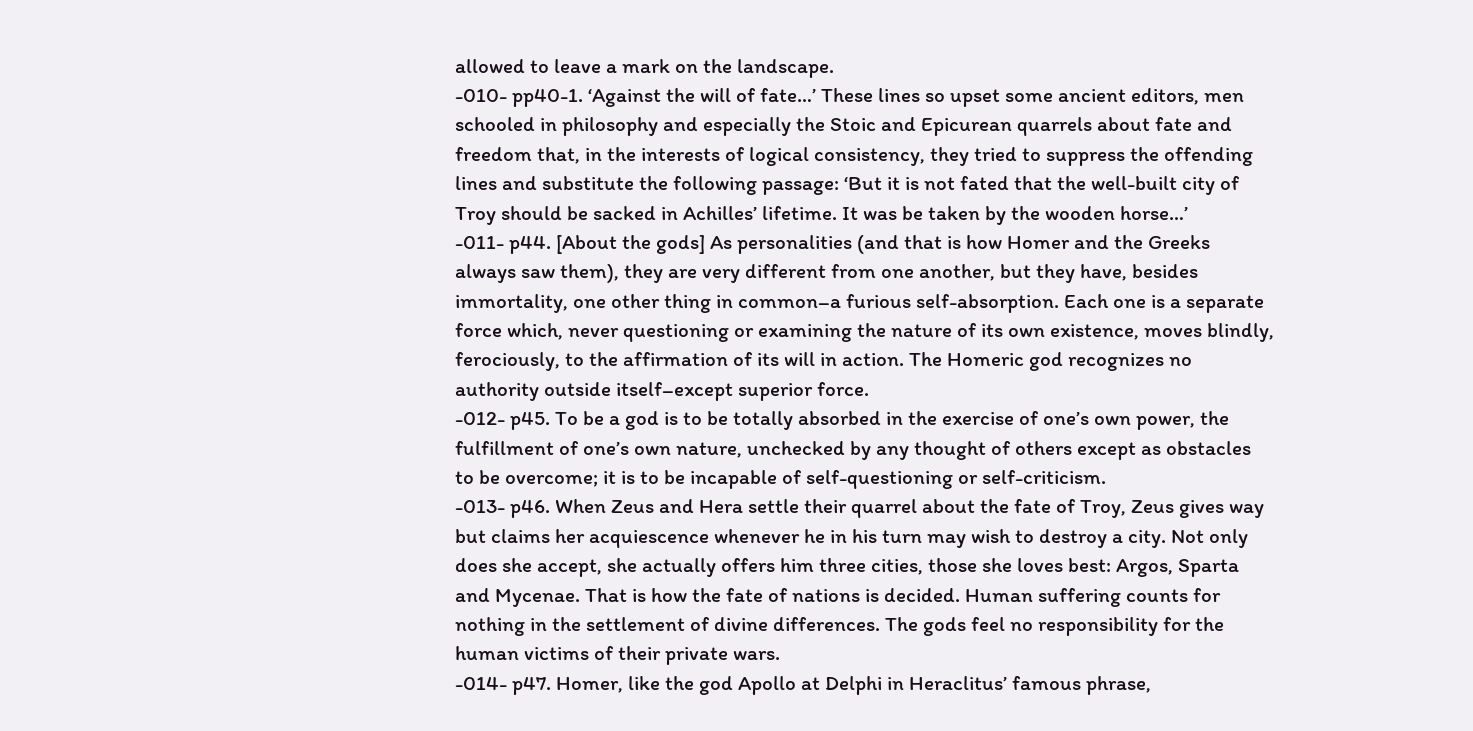allowed to leave a mark on the landscape.
-010- pp40-1. ‘Against the will of fate…’ These lines so upset some ancient editors, men schooled in philosophy and especially the Stoic and Epicurean quarrels about fate and freedom that, in the interests of logical consistency, they tried to suppress the offending lines and substitute the following passage: ‘But it is not fated that the well-built city of Troy should be sacked in Achilles’ lifetime. It was be taken by the wooden horse…’
-011- p44. [About the gods] As personalities (and that is how Homer and the Greeks always saw them), they are very different from one another, but they have, besides immortality, one other thing in common–a furious self-absorption. Each one is a separate force which, never questioning or examining the nature of its own existence, moves blindly, ferociously, to the affirmation of its will in action. The Homeric god recognizes no authority outside itself–except superior force.
-012- p45. To be a god is to be totally absorbed in the exercise of one’s own power, the fulfillment of one’s own nature, unchecked by any thought of others except as obstacles to be overcome; it is to be incapable of self-questioning or self-criticism.
-013- p46. When Zeus and Hera settle their quarrel about the fate of Troy, Zeus gives way but claims her acquiescence whenever he in his turn may wish to destroy a city. Not only does she accept, she actually offers him three cities, those she loves best: Argos, Sparta and Mycenae. That is how the fate of nations is decided. Human suffering counts for nothing in the settlement of divine differences. The gods feel no responsibility for the human victims of their private wars.
-014- p47. Homer, like the god Apollo at Delphi in Heraclitus’ famous phrase,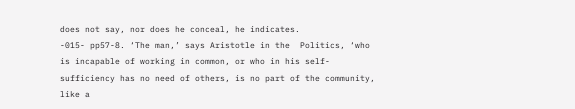does not say, nor does he conceal, he indicates.
-015- pp57-8. ‘The man,’ says Aristotle in the  Politics, ‘who is incapable of working in common, or who in his self-sufficiency has no need of others, is no part of the community, like a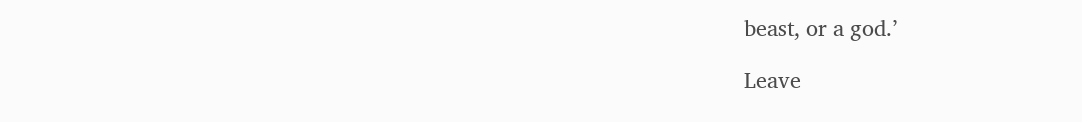beast, or a god.’

Leave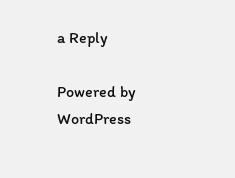a Reply

Powered by WordPress